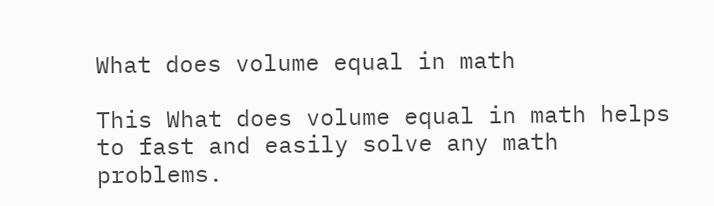What does volume equal in math

This What does volume equal in math helps to fast and easily solve any math problems.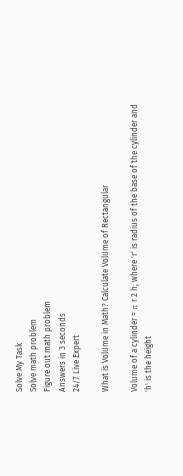Solve My Task
Solve math problem
Figure out math problem
Answers in 3 seconds
24/7 Live Expert

What is Volume in Math? Calculate Volume of Rectangular

Volume of a cylinder = π r 2 h; where 'r' is radius of the base of the cylinder and 'h' is the height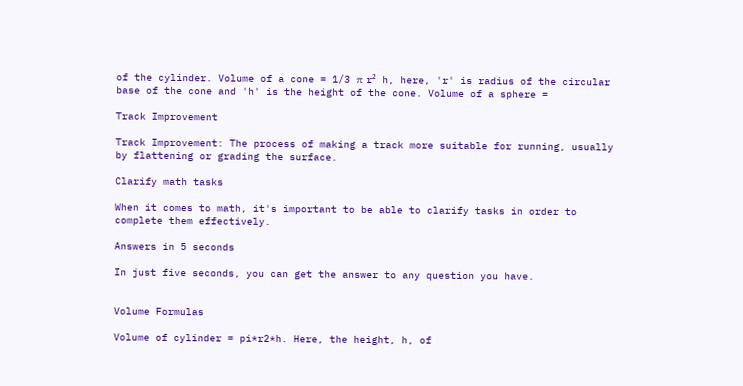of the cylinder. Volume of a cone = 1/3 π r² h, here, 'r' is radius of the circular base of the cone and 'h' is the height of the cone. Volume of a sphere =

Track Improvement

Track Improvement: The process of making a track more suitable for running, usually by flattening or grading the surface.

Clarify math tasks

When it comes to math, it's important to be able to clarify tasks in order to complete them effectively.

Answers in 5 seconds

In just five seconds, you can get the answer to any question you have.


Volume Formulas

Volume of cylinder = pi*r2*h. Here, the height, h, of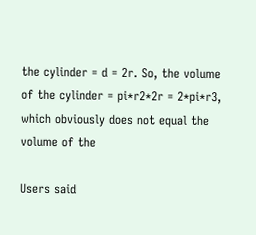the cylinder = d = 2r. So, the volume of the cylinder = pi*r2*2r = 2*pi*r3, which obviously does not equal the volume of the

Users said